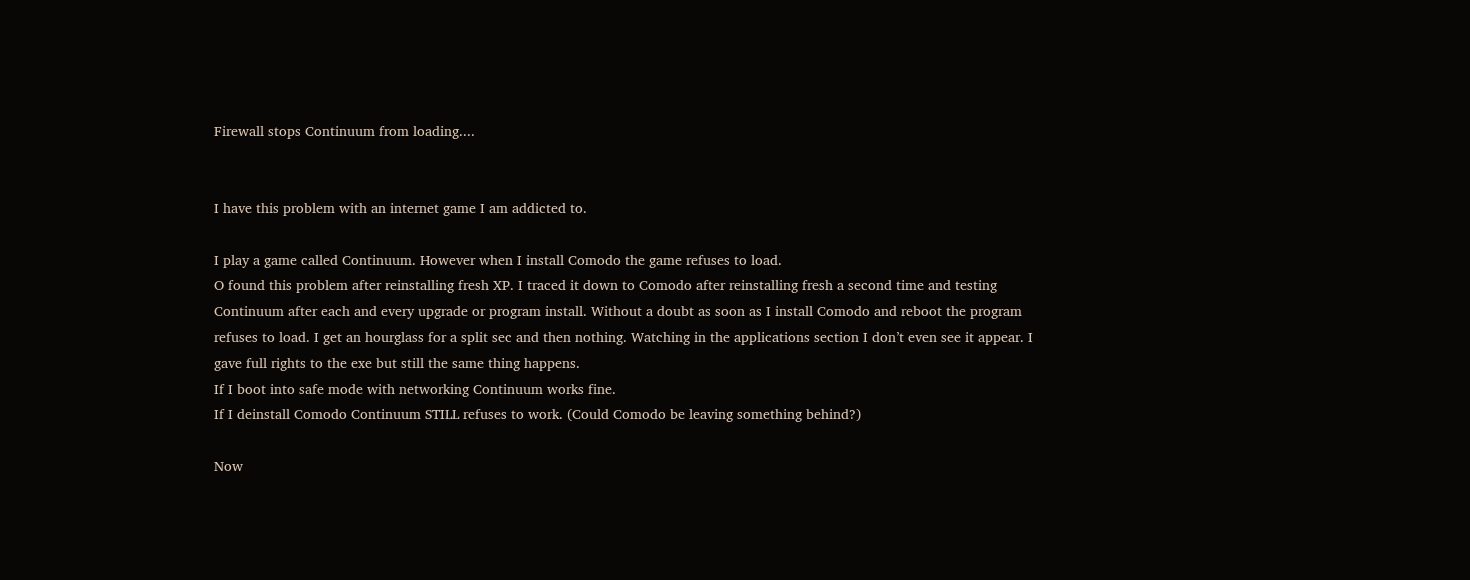Firewall stops Continuum from loading....


I have this problem with an internet game I am addicted to.

I play a game called Continuum. However when I install Comodo the game refuses to load.
O found this problem after reinstalling fresh XP. I traced it down to Comodo after reinstalling fresh a second time and testing Continuum after each and every upgrade or program install. Without a doubt as soon as I install Comodo and reboot the program refuses to load. I get an hourglass for a split sec and then nothing. Watching in the applications section I don’t even see it appear. I gave full rights to the exe but still the same thing happens.
If I boot into safe mode with networking Continuum works fine.
If I deinstall Comodo Continuum STILL refuses to work. (Could Comodo be leaving something behind?)

Now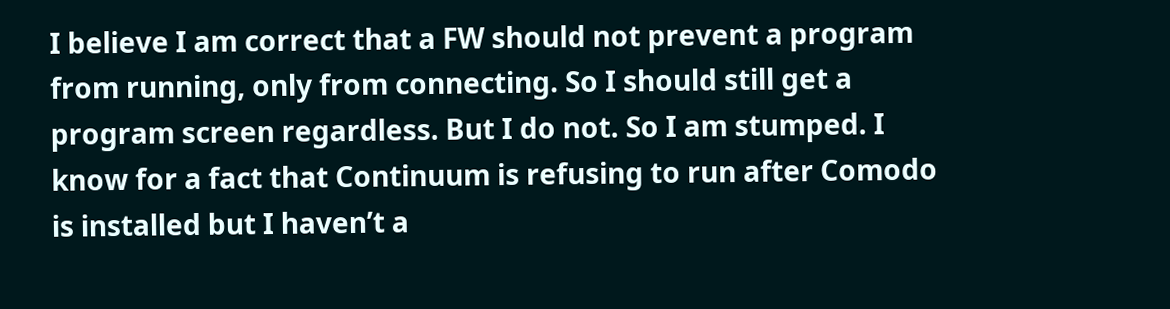I believe I am correct that a FW should not prevent a program from running, only from connecting. So I should still get a program screen regardless. But I do not. So I am stumped. I know for a fact that Continuum is refusing to run after Comodo is installed but I haven’t a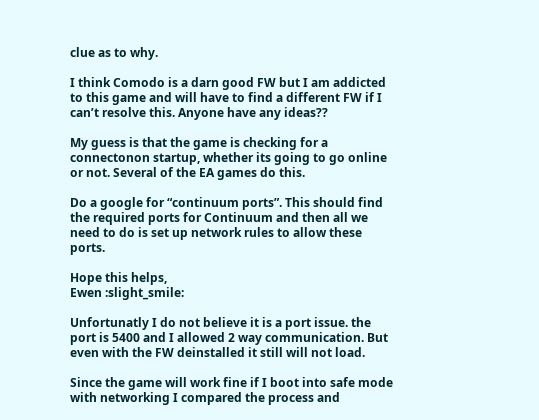clue as to why.

I think Comodo is a darn good FW but I am addicted to this game and will have to find a different FW if I can’t resolve this. Anyone have any ideas??

My guess is that the game is checking for a connectonon startup, whether its going to go online or not. Several of the EA games do this.

Do a google for “continuum ports”. This should find the required ports for Continuum and then all we need to do is set up network rules to allow these ports.

Hope this helps,
Ewen :slight_smile:

Unfortunatly I do not believe it is a port issue. the port is 5400 and I allowed 2 way communication. But even with the FW deinstalled it still will not load.

Since the game will work fine if I boot into safe mode with networking I compared the process and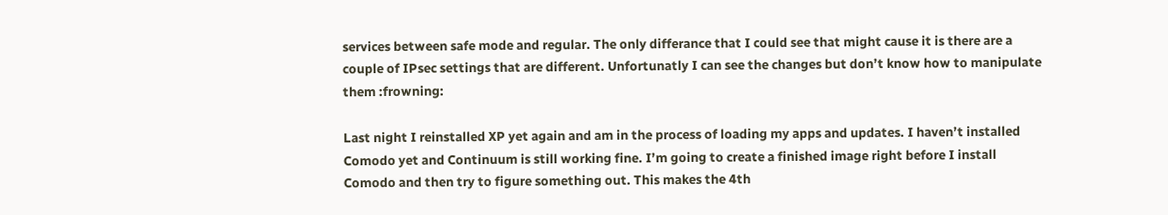services between safe mode and regular. The only differance that I could see that might cause it is there are a couple of IPsec settings that are different. Unfortunatly I can see the changes but don’t know how to manipulate them :frowning:

Last night I reinstalled XP yet again and am in the process of loading my apps and updates. I haven’t installed Comodo yet and Continuum is still working fine. I’m going to create a finished image right before I install Comodo and then try to figure something out. This makes the 4th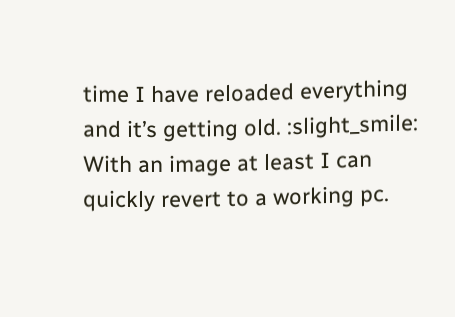time I have reloaded everything and it’s getting old. :slight_smile: With an image at least I can quickly revert to a working pc.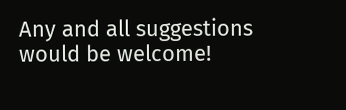Any and all suggestions would be welcome!